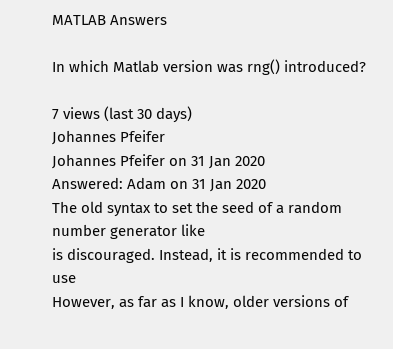MATLAB Answers

In which Matlab version was rng() introduced?

7 views (last 30 days)
Johannes Pfeifer
Johannes Pfeifer on 31 Jan 2020
Answered: Adam on 31 Jan 2020
The old syntax to set the seed of a random number generator like
is discouraged. Instead, it is recommended to use
However, as far as I know, older versions of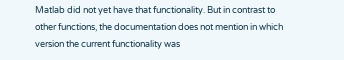Matlab did not yet have that functionality. But in contrast to other functions, the documentation does not mention in which version the current functionality was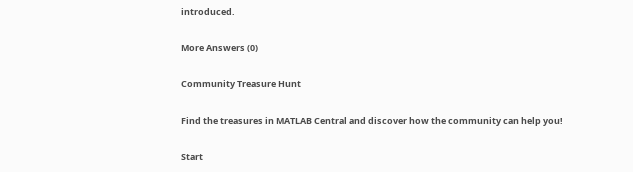introduced.

More Answers (0)

Community Treasure Hunt

Find the treasures in MATLAB Central and discover how the community can help you!

Start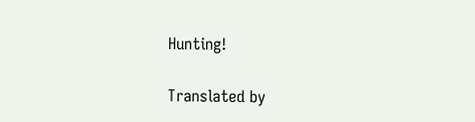Hunting!

Translated by